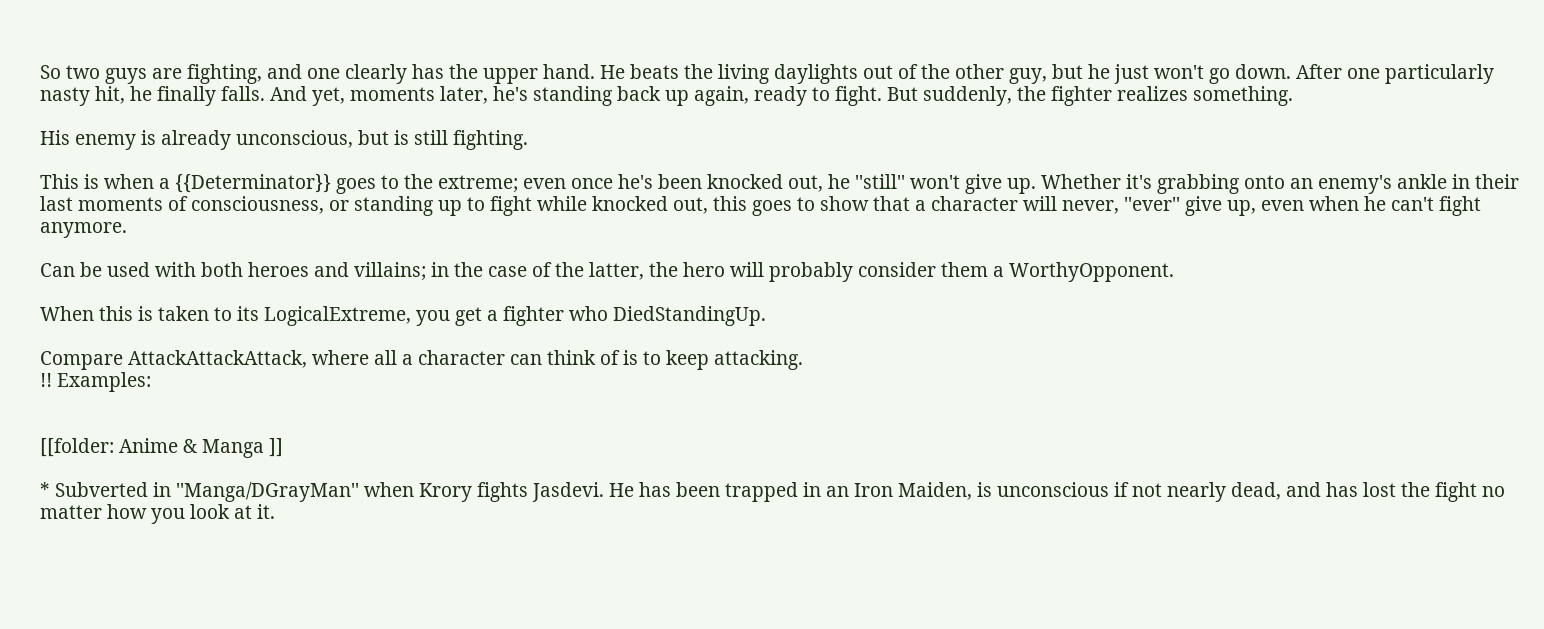So two guys are fighting, and one clearly has the upper hand. He beats the living daylights out of the other guy, but he just won't go down. After one particularly nasty hit, he finally falls. And yet, moments later, he's standing back up again, ready to fight. But suddenly, the fighter realizes something.

His enemy is already unconscious, but is still fighting.

This is when a {{Determinator}} goes to the extreme; even once he's been knocked out, he ''still'' won't give up. Whether it's grabbing onto an enemy's ankle in their last moments of consciousness, or standing up to fight while knocked out, this goes to show that a character will never, ''ever'' give up, even when he can't fight anymore.

Can be used with both heroes and villains; in the case of the latter, the hero will probably consider them a WorthyOpponent.

When this is taken to its LogicalExtreme, you get a fighter who DiedStandingUp.

Compare AttackAttackAttack, where all a character can think of is to keep attacking.
!! Examples:


[[folder: Anime & Manga ]]

* Subverted in ''Manga/DGrayMan'' when Krory fights Jasdevi. He has been trapped in an Iron Maiden, is unconscious if not nearly dead, and has lost the fight no matter how you look at it.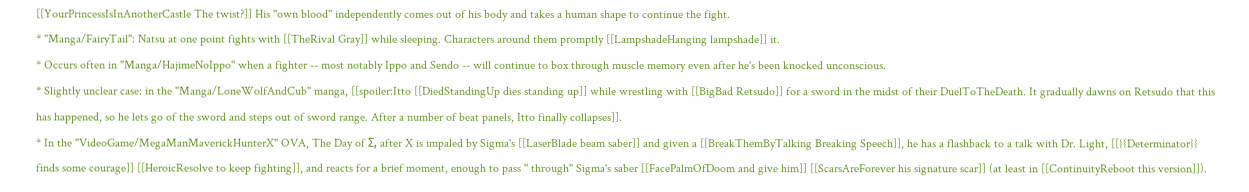[[YourPrincessIsInAnotherCastle The twist?]] His ''own blood'' independently comes out of his body and takes a human shape to continue the fight.
* ''Manga/FairyTail'': Natsu at one point fights with [[TheRival Gray]] while sleeping. Characters around them promptly [[LampshadeHanging lampshade]] it.
* Occurs often in ''Manga/HajimeNoIppo'' when a fighter -- most notably Ippo and Sendo -- will continue to box through muscle memory even after he's been knocked unconscious.
* Slightly unclear case: in the ''Manga/LoneWolfAndCub'' manga, [[spoiler:Itto [[DiedStandingUp dies standing up]] while wrestling with [[BigBad Retsudo]] for a sword in the midst of their DuelToTheDeath. It gradually dawns on Retsudo that this has happened, so he lets go of the sword and steps out of sword range. After a number of beat panels, Itto finally collapses]].
* In the ''VideoGame/MegaManMaverickHunterX'' OVA, The Day of Σ, after X is impaled by Sigma's [[LaserBlade beam saber]] and given a [[BreakThemByTalking Breaking Speech]], he has a flashback to a talk with Dr. Light, [[{{Determinator}} finds some courage]] [[HeroicResolve to keep fighting]], and reacts for a brief moment, enough to pass '' through'' Sigma's saber [[FacePalmOfDoom and give him]] [[ScarsAreForever his signature scar]] (at least in [[ContinuityReboot this version]]).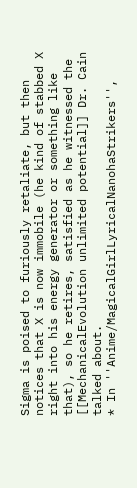Sigma is poised to furiously retaliate, but then notices that X is now immobile (he kind of stabbed X right into his energy generator or something like that), so he retires, satisfied as he witnessed the [[MechanicalEvolution unlimited potential]] Dr. Cain talked about.
* In ''Anime/MagicalGirlLyricalNanohaStrikers'',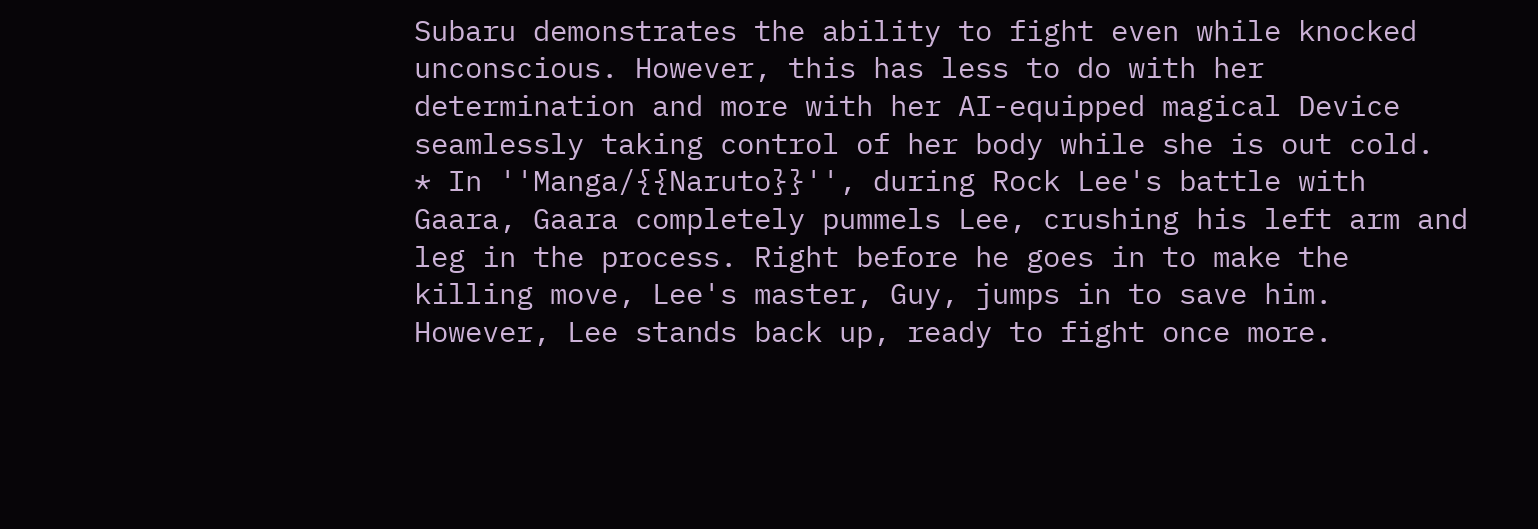Subaru demonstrates the ability to fight even while knocked unconscious. However, this has less to do with her determination and more with her AI-equipped magical Device seamlessly taking control of her body while she is out cold.
* In ''Manga/{{Naruto}}'', during Rock Lee's battle with Gaara, Gaara completely pummels Lee, crushing his left arm and leg in the process. Right before he goes in to make the killing move, Lee's master, Guy, jumps in to save him. However, Lee stands back up, ready to fight once more.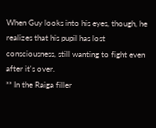When Guy looks into his eyes, though, he realizes that his pupil has lost consciousness, still wanting to fight even after it's over.
** In the Raiga filler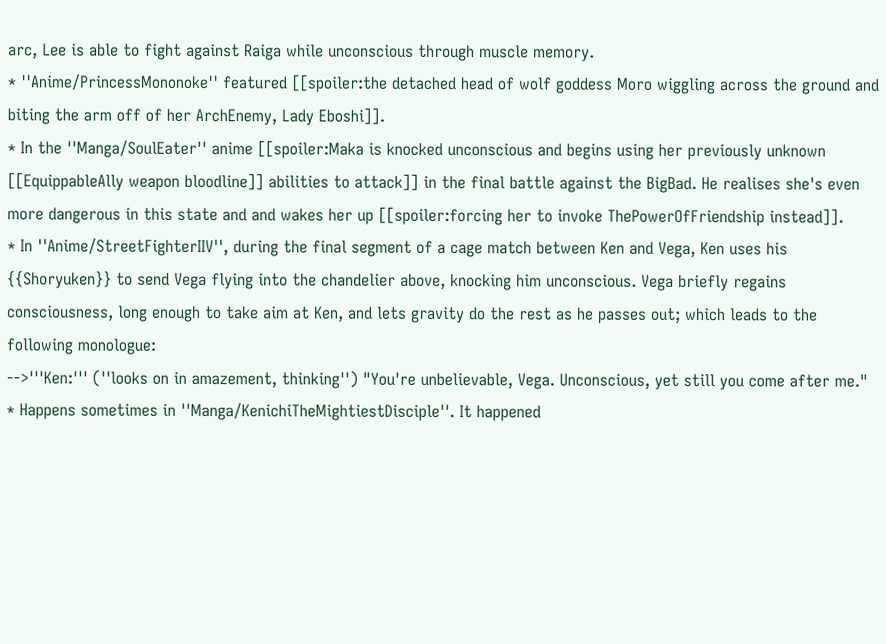arc, Lee is able to fight against Raiga while unconscious through muscle memory.
* ''Anime/PrincessMononoke'' featured [[spoiler:the detached head of wolf goddess Moro wiggling across the ground and biting the arm off of her ArchEnemy, Lady Eboshi]].
* In the ''Manga/SoulEater'' anime [[spoiler:Maka is knocked unconscious and begins using her previously unknown [[EquippableAlly weapon bloodline]] abilities to attack]] in the final battle against the BigBad. He realises she's even more dangerous in this state and and wakes her up [[spoiler:forcing her to invoke ThePowerOfFriendship instead]].
* In ''Anime/StreetFighterIIV'', during the final segment of a cage match between Ken and Vega, Ken uses his {{Shoryuken}} to send Vega flying into the chandelier above, knocking him unconscious. Vega briefly regains consciousness, long enough to take aim at Ken, and lets gravity do the rest as he passes out; which leads to the following monologue:
-->'''Ken:''' (''looks on in amazement, thinking'') "You're unbelievable, Vega. Unconscious, yet still you come after me."
* Happens sometimes in ''Manga/KenichiTheMightiestDisciple''. It happened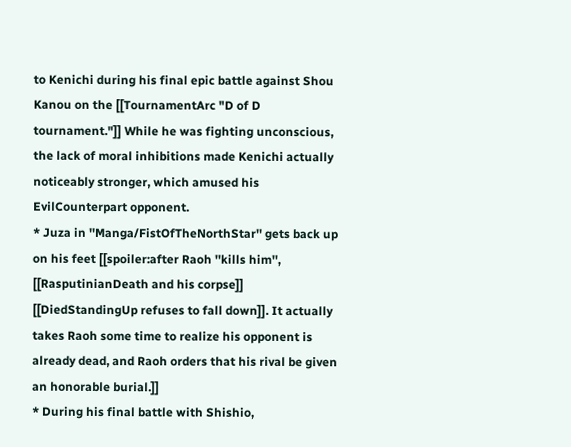to Kenichi during his final epic battle against Shou Kanou on the [[TournamentArc "D of D tournament."]] While he was fighting unconscious, the lack of moral inhibitions made Kenichi actually noticeably stronger, which amused his EvilCounterpart opponent.
* Juza in ''Manga/FistOfTheNorthStar'' gets back up on his feet [[spoiler:after Raoh ''kills him'', [[RasputinianDeath and his corpse]] [[DiedStandingUp refuses to fall down]]. It actually takes Raoh some time to realize his opponent is already dead, and Raoh orders that his rival be given an honorable burial.]]
* During his final battle with Shishio,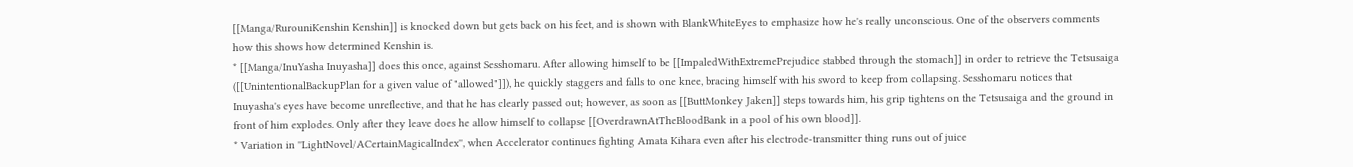[[Manga/RurouniKenshin Kenshin]] is knocked down but gets back on his feet, and is shown with BlankWhiteEyes to emphasize how he's really unconscious. One of the observers comments how this shows how determined Kenshin is.
* [[Manga/InuYasha Inuyasha]] does this once, against Sesshomaru. After allowing himself to be [[ImpaledWithExtremePrejudice stabbed through the stomach]] in order to retrieve the Tetsusaiga ([[UnintentionalBackupPlan for a given value of "allowed"]]), he quickly staggers and falls to one knee, bracing himself with his sword to keep from collapsing. Sesshomaru notices that Inuyasha's eyes have become unreflective, and that he has clearly passed out; however, as soon as [[ButtMonkey Jaken]] steps towards him, his grip tightens on the Tetsusaiga and the ground in front of him explodes. Only after they leave does he allow himself to collapse [[OverdrawnAtTheBloodBank in a pool of his own blood]].
* Variation in ''LightNovel/ACertainMagicalIndex'', when Accelerator continues fighting Amata Kihara even after his electrode-transmitter thing runs out of juice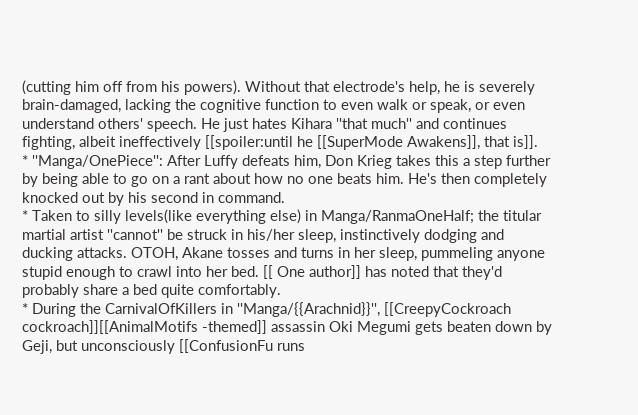(cutting him off from his powers). Without that electrode's help, he is severely brain-damaged, lacking the cognitive function to even walk or speak, or even understand others' speech. He just hates Kihara ''that much'' and continues fighting, albeit ineffectively [[spoiler:until he [[SuperMode Awakens]], that is]].
* ''Manga/OnePiece'': After Luffy defeats him, Don Krieg takes this a step further by being able to go on a rant about how no one beats him. He's then completely knocked out by his second in command.
* Taken to silly levels(like everything else) in Manga/RanmaOneHalf; the titular martial artist ''cannot'' be struck in his/her sleep, instinctively dodging and ducking attacks. OTOH, Akane tosses and turns in her sleep, pummeling anyone stupid enough to crawl into her bed. [[ One author]] has noted that they'd probably share a bed quite comfortably.
* During the CarnivalOfKillers in ''Manga/{{Arachnid}}'', [[CreepyCockroach cockroach]][[AnimalMotifs -themed]] assassin Oki Megumi gets beaten down by Geji, but unconsciously [[ConfusionFu runs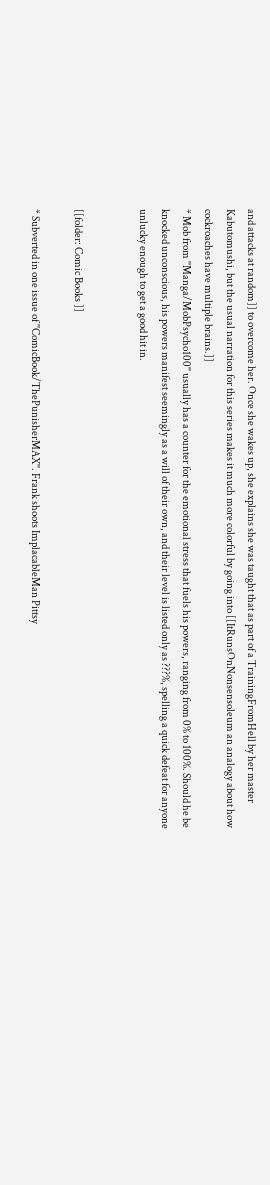and attacks at random]] to overcome her. Once she wakes up, she explains she was taught that as part of a TrainingFromHell by her master Kabutomushi, but the usual narration for this series makes it much more colorful by going into [[ItRunsOnNonsensoleum an analogy about how cockroaches have multiple brains.]]
* Mob from ''Manga/MobPsycho100'' usually has a counter for the emotional stress that fuels his powers, ranging from 0% to 100%. Should he be knocked unconscious, his powers manifest seemingly as a will of their own, and their level is listed only as ???%, spelling a quick defeat for anyone unlucky enough to get a good hit in.


[[folder: Comic Books ]]

* Subverted in one issue of ''ComicBook/ThePunisherMAX''. Frank shoots ImplacableMan Pittsy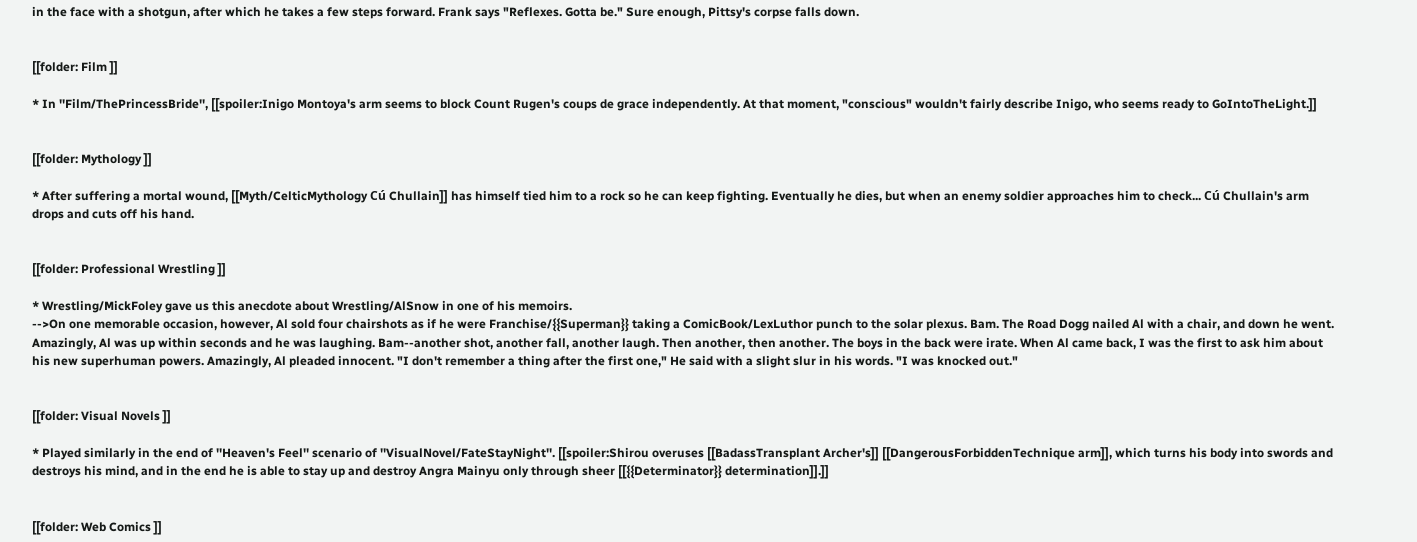in the face with a shotgun, after which he takes a few steps forward. Frank says "Reflexes. Gotta be." Sure enough, Pittsy's corpse falls down.


[[folder: Film ]]

* In ''Film/ThePrincessBride'', [[spoiler:Inigo Montoya's arm seems to block Count Rugen's coups de grace independently. At that moment, "conscious" wouldn't fairly describe Inigo, who seems ready to GoIntoTheLight.]]


[[folder: Mythology ]]

* After suffering a mortal wound, [[Myth/CelticMythology Cú Chullain]] has himself tied him to a rock so he can keep fighting. Eventually he dies, but when an enemy soldier approaches him to check... Cú Chullain's arm drops and cuts off his hand.


[[folder: Professional Wrestling ]]

* Wrestling/MickFoley gave us this anecdote about Wrestling/AlSnow in one of his memoirs.
-->On one memorable occasion, however, Al sold four chairshots as if he were Franchise/{{Superman}} taking a ComicBook/LexLuthor punch to the solar plexus. Bam. The Road Dogg nailed Al with a chair, and down he went. Amazingly, Al was up within seconds and he was laughing. Bam--another shot, another fall, another laugh. Then another, then another. The boys in the back were irate. When Al came back, I was the first to ask him about his new superhuman powers. Amazingly, Al pleaded innocent. "I don't remember a thing after the first one," He said with a slight slur in his words. "I was knocked out."


[[folder: Visual Novels ]]

* Played similarly in the end of ''Heaven's Feel'' scenario of ''VisualNovel/FateStayNight''. [[spoiler:Shirou overuses [[BadassTransplant Archer's]] [[DangerousForbiddenTechnique arm]], which turns his body into swords and destroys his mind, and in the end he is able to stay up and destroy Angra Mainyu only through sheer [[{{Determinator}} determination]].]]


[[folder: Web Comics ]]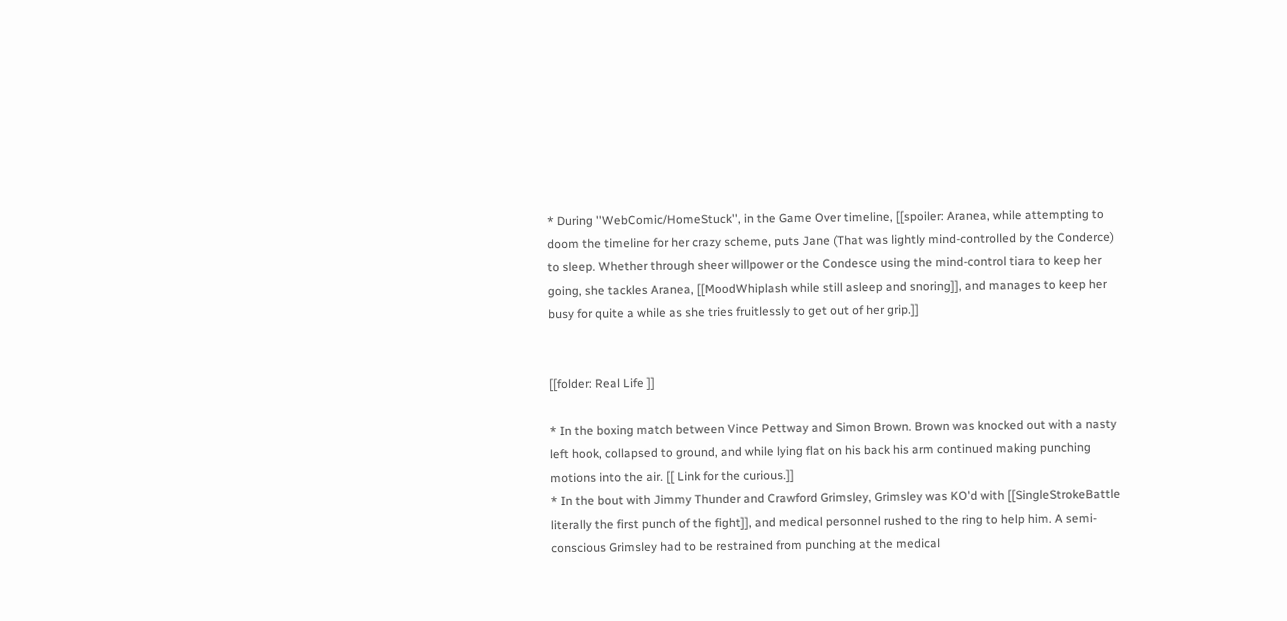* During ''WebComic/HomeStuck'', in the Game Over timeline, [[spoiler: Aranea, while attempting to doom the timeline for her crazy scheme, puts Jane (That was lightly mind-controlled by the Conderce) to sleep. Whether through sheer willpower or the Condesce using the mind-control tiara to keep her going, she tackles Aranea, [[MoodWhiplash while still asleep and snoring]], and manages to keep her busy for quite a while as she tries fruitlessly to get out of her grip.]]


[[folder: Real Life ]]

* In the boxing match between Vince Pettway and Simon Brown. Brown was knocked out with a nasty left hook, collapsed to ground, and while lying flat on his back his arm continued making punching motions into the air. [[ Link for the curious.]]
* In the bout with Jimmy Thunder and Crawford Grimsley, Grimsley was KO'd with [[SingleStrokeBattle literally the first punch of the fight]], and medical personnel rushed to the ring to help him. A semi-conscious Grimsley had to be restrained from punching at the medical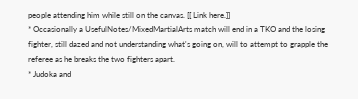people attending him while still on the canvas. [[ Link here.]]
* Occasionally a UsefulNotes/MixedMartialArts match will end in a TKO and the losing fighter, still dazed and not understanding what's going on, will to attempt to grapple the referee as he breaks the two fighters apart.
* Judoka and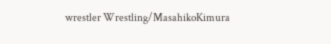wrestler Wrestling/MasahikoKimura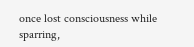once lost consciousness while sparring,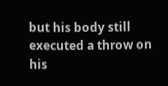but his body still executed a throw on his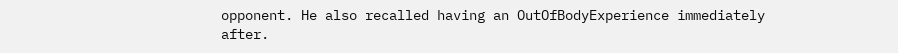opponent. He also recalled having an OutOfBodyExperience immediately after.